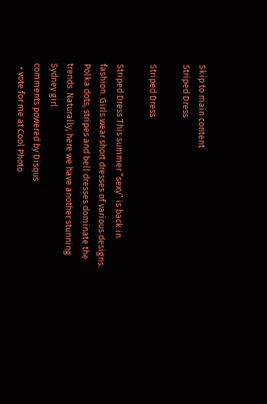Skip to main content
Striped Dress

Striped Dress

Striped Dress This summer “sexy” is back in fashion. Girls wear short dresses of various designs. Polka dots, stripes and bell dresses dominate the trends. Naturally, here we have another stunning Sydney girl.
comments powered by Disqus
  • vote for me at Cool Photo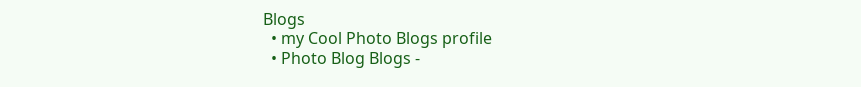Blogs
  • my Cool Photo Blogs profile
  • Photo Blog Blogs -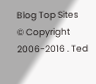Blog Top Sites
© Copyright 2006-2016 . Ted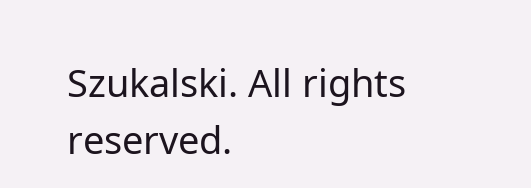Szukalski. All rights reserved.